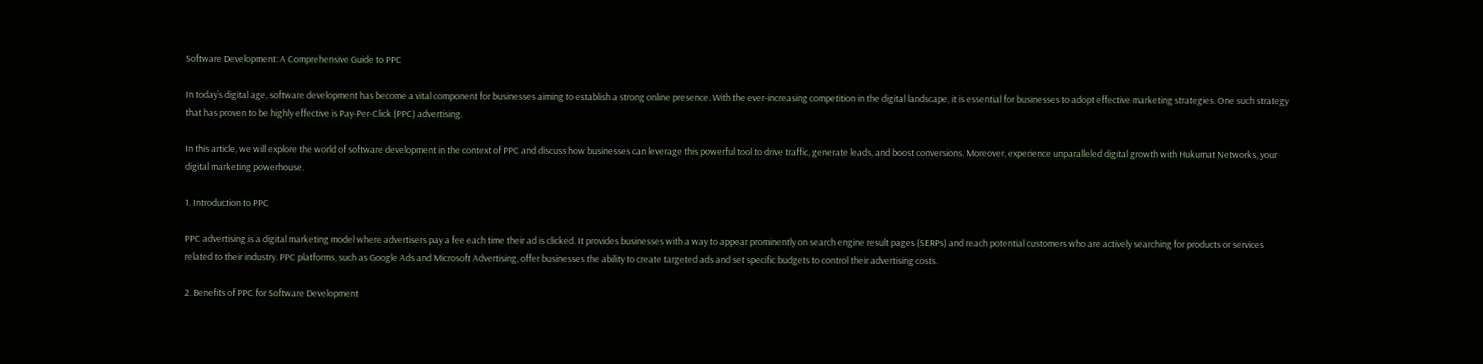Software Development: A Comprehensive Guide to PPC

In today’s digital age, software development has become a vital component for businesses aiming to establish a strong online presence. With the ever-increasing competition in the digital landscape, it is essential for businesses to adopt effective marketing strategies. One such strategy that has proven to be highly effective is Pay-Per-Click (PPC) advertising.

In this article, we will explore the world of software development in the context of PPC and discuss how businesses can leverage this powerful tool to drive traffic, generate leads, and boost conversions. Moreover, experience unparalleled digital growth with Hukumat Networks, your digital marketing powerhouse.

1. Introduction to PPC

PPC advertising is a digital marketing model where advertisers pay a fee each time their ad is clicked. It provides businesses with a way to appear prominently on search engine result pages (SERPs) and reach potential customers who are actively searching for products or services related to their industry. PPC platforms, such as Google Ads and Microsoft Advertising, offer businesses the ability to create targeted ads and set specific budgets to control their advertising costs.

2. Benefits of PPC for Software Development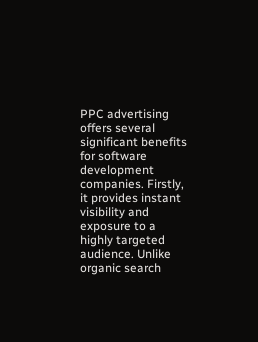PPC advertising offers several significant benefits for software development companies. Firstly, it provides instant visibility and exposure to a highly targeted audience. Unlike organic search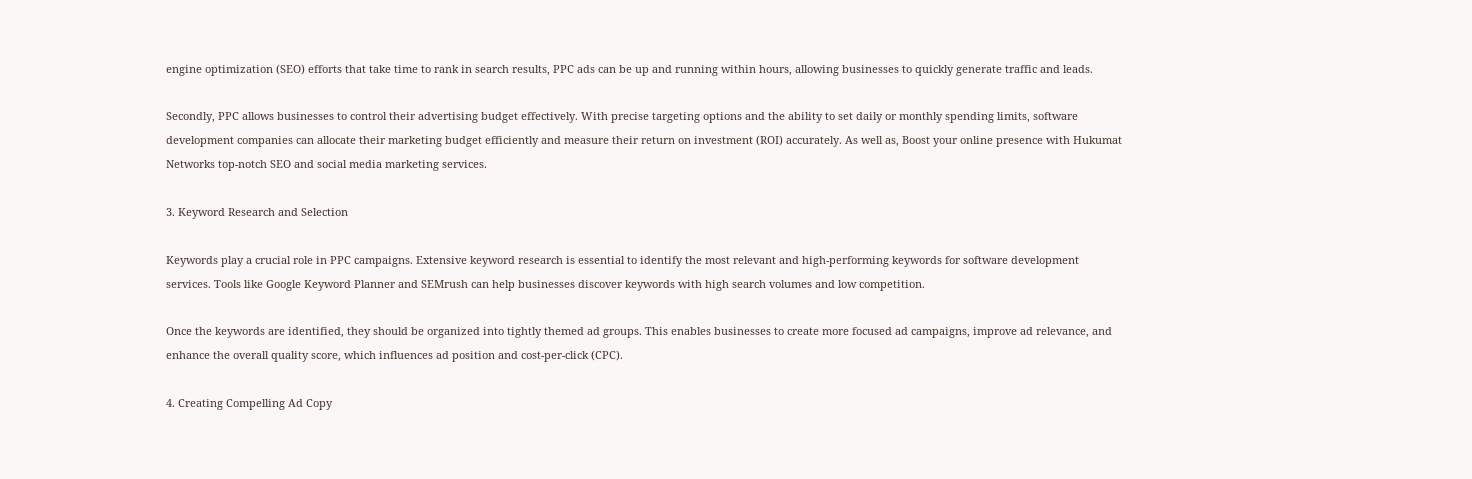engine optimization (SEO) efforts that take time to rank in search results, PPC ads can be up and running within hours, allowing businesses to quickly generate traffic and leads.

Secondly, PPC allows businesses to control their advertising budget effectively. With precise targeting options and the ability to set daily or monthly spending limits, software development companies can allocate their marketing budget efficiently and measure their return on investment (ROI) accurately. As well as, Boost your online presence with Hukumat Networks top-notch SEO and social media marketing services.

3. Keyword Research and Selection

Keywords play a crucial role in PPC campaigns. Extensive keyword research is essential to identify the most relevant and high-performing keywords for software development services. Tools like Google Keyword Planner and SEMrush can help businesses discover keywords with high search volumes and low competition.

Once the keywords are identified, they should be organized into tightly themed ad groups. This enables businesses to create more focused ad campaigns, improve ad relevance, and enhance the overall quality score, which influences ad position and cost-per-click (CPC).

4. Creating Compelling Ad Copy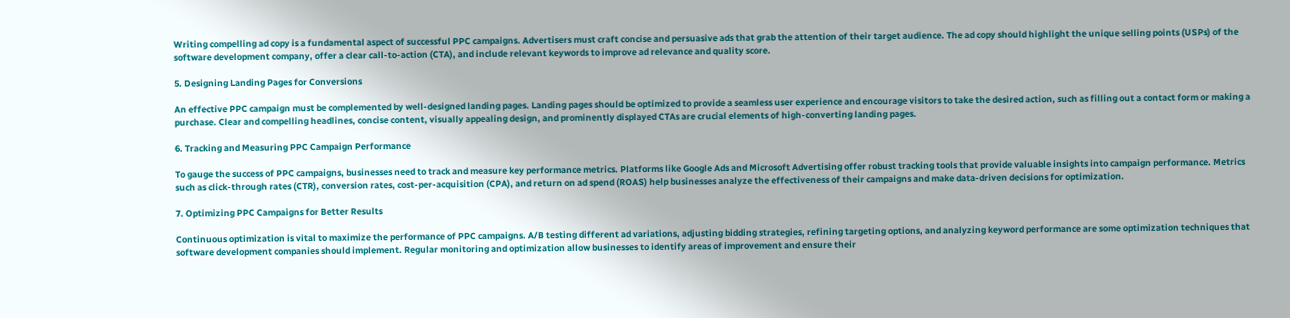Writing compelling ad copy is a fundamental aspect of successful PPC campaigns. Advertisers must craft concise and persuasive ads that grab the attention of their target audience. The ad copy should highlight the unique selling points (USPs) of the software development company, offer a clear call-to-action (CTA), and include relevant keywords to improve ad relevance and quality score.

5. Designing Landing Pages for Conversions

An effective PPC campaign must be complemented by well-designed landing pages. Landing pages should be optimized to provide a seamless user experience and encourage visitors to take the desired action, such as filling out a contact form or making a purchase. Clear and compelling headlines, concise content, visually appealing design, and prominently displayed CTAs are crucial elements of high-converting landing pages.

6. Tracking and Measuring PPC Campaign Performance

To gauge the success of PPC campaigns, businesses need to track and measure key performance metrics. Platforms like Google Ads and Microsoft Advertising offer robust tracking tools that provide valuable insights into campaign performance. Metrics such as click-through rates (CTR), conversion rates, cost-per-acquisition (CPA), and return on ad spend (ROAS) help businesses analyze the effectiveness of their campaigns and make data-driven decisions for optimization.

7. Optimizing PPC Campaigns for Better Results

Continuous optimization is vital to maximize the performance of PPC campaigns. A/B testing different ad variations, adjusting bidding strategies, refining targeting options, and analyzing keyword performance are some optimization techniques that software development companies should implement. Regular monitoring and optimization allow businesses to identify areas of improvement and ensure their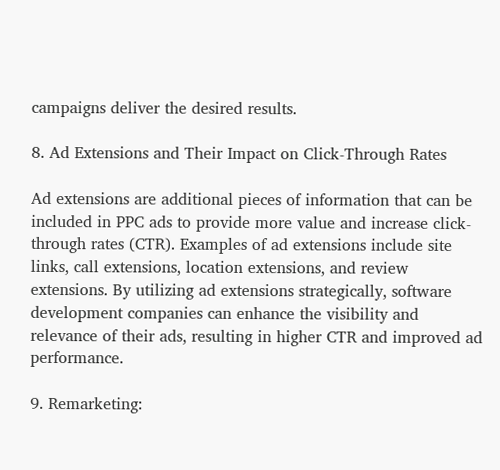campaigns deliver the desired results.

8. Ad Extensions and Their Impact on Click-Through Rates

Ad extensions are additional pieces of information that can be included in PPC ads to provide more value and increase click-through rates (CTR). Examples of ad extensions include site links, call extensions, location extensions, and review extensions. By utilizing ad extensions strategically, software development companies can enhance the visibility and relevance of their ads, resulting in higher CTR and improved ad performance.

9. Remarketing: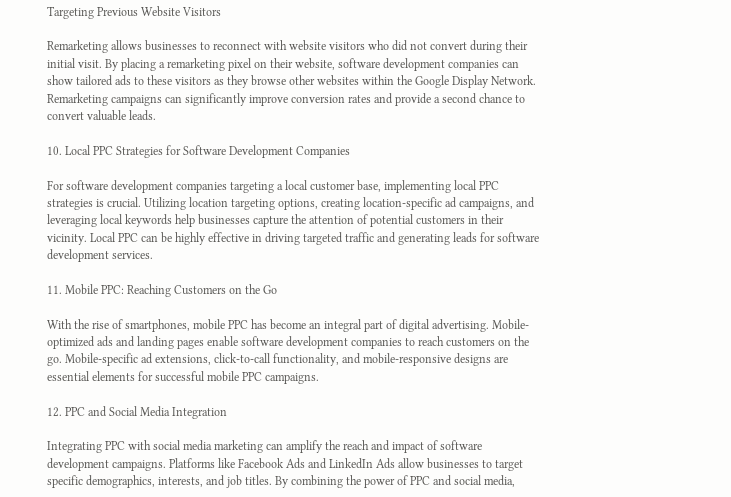Targeting Previous Website Visitors

Remarketing allows businesses to reconnect with website visitors who did not convert during their initial visit. By placing a remarketing pixel on their website, software development companies can show tailored ads to these visitors as they browse other websites within the Google Display Network. Remarketing campaigns can significantly improve conversion rates and provide a second chance to convert valuable leads.

10. Local PPC Strategies for Software Development Companies

For software development companies targeting a local customer base, implementing local PPC strategies is crucial. Utilizing location targeting options, creating location-specific ad campaigns, and leveraging local keywords help businesses capture the attention of potential customers in their vicinity. Local PPC can be highly effective in driving targeted traffic and generating leads for software development services.

11. Mobile PPC: Reaching Customers on the Go

With the rise of smartphones, mobile PPC has become an integral part of digital advertising. Mobile-optimized ads and landing pages enable software development companies to reach customers on the go. Mobile-specific ad extensions, click-to-call functionality, and mobile-responsive designs are essential elements for successful mobile PPC campaigns.

12. PPC and Social Media Integration

Integrating PPC with social media marketing can amplify the reach and impact of software development campaigns. Platforms like Facebook Ads and LinkedIn Ads allow businesses to target specific demographics, interests, and job titles. By combining the power of PPC and social media,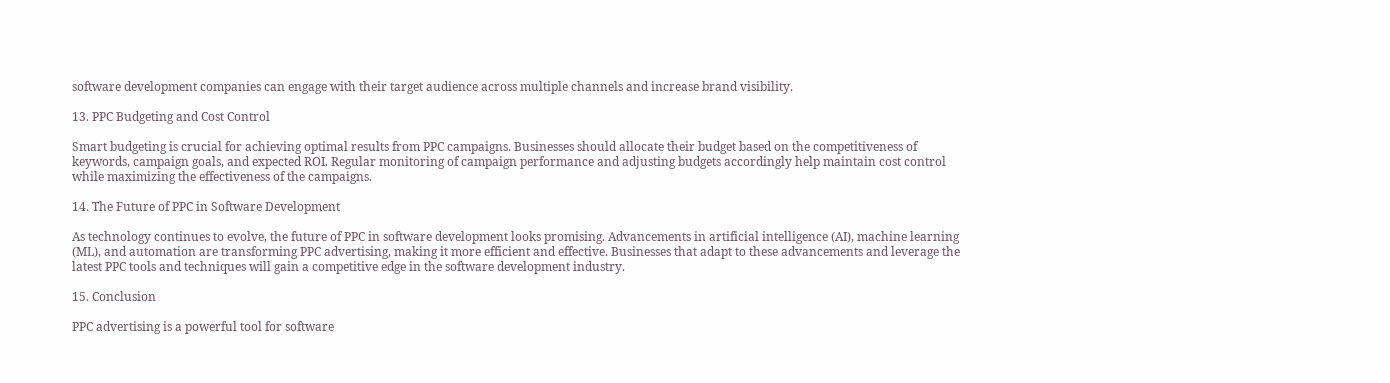software development companies can engage with their target audience across multiple channels and increase brand visibility.

13. PPC Budgeting and Cost Control

Smart budgeting is crucial for achieving optimal results from PPC campaigns. Businesses should allocate their budget based on the competitiveness of keywords, campaign goals, and expected ROI. Regular monitoring of campaign performance and adjusting budgets accordingly help maintain cost control while maximizing the effectiveness of the campaigns.

14. The Future of PPC in Software Development

As technology continues to evolve, the future of PPC in software development looks promising. Advancements in artificial intelligence (AI), machine learning (ML), and automation are transforming PPC advertising, making it more efficient and effective. Businesses that adapt to these advancements and leverage the latest PPC tools and techniques will gain a competitive edge in the software development industry.

15. Conclusion

PPC advertising is a powerful tool for software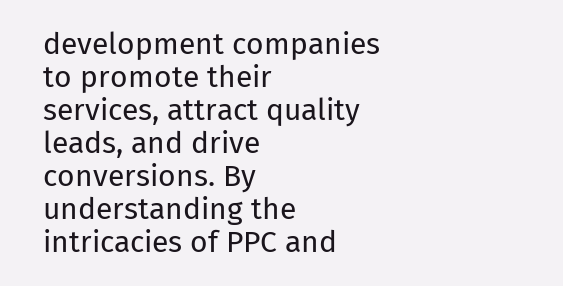development companies to promote their services, attract quality leads, and drive conversions. By understanding the intricacies of PPC and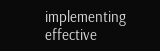implementing effective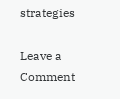strategies

Leave a Comment